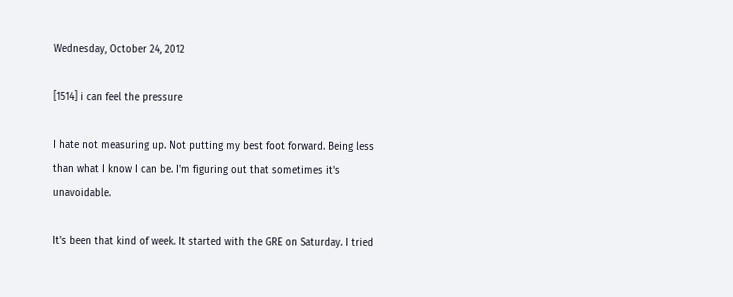Wednesday, October 24, 2012

[1514] i can feel the pressure

I hate not measuring up. Not putting my best foot forward. Being less than what I know I can be. I'm figuring out that sometimes it's unavoidable.

It's been that kind of week. It started with the GRE on Saturday. I tried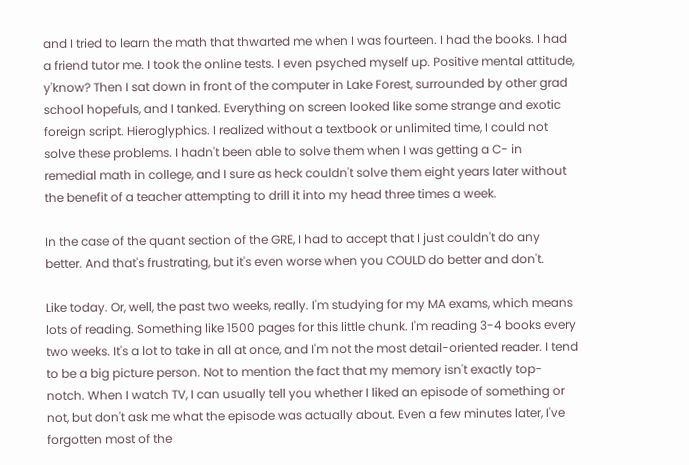and I tried to learn the math that thwarted me when I was fourteen. I had the books. I had a friend tutor me. I took the online tests. I even psyched myself up. Positive mental attitude, y'know? Then I sat down in front of the computer in Lake Forest, surrounded by other grad school hopefuls, and I tanked. Everything on screen looked like some strange and exotic foreign script. Hieroglyphics. I realized without a textbook or unlimited time, I could not solve these problems. I hadn't been able to solve them when I was getting a C- in remedial math in college, and I sure as heck couldn't solve them eight years later without the benefit of a teacher attempting to drill it into my head three times a week.

In the case of the quant section of the GRE, I had to accept that I just couldn't do any better. And that's frustrating, but it's even worse when you COULD do better and don't.

Like today. Or, well, the past two weeks, really. I'm studying for my MA exams, which means lots of reading. Something like 1500 pages for this little chunk. I'm reading 3-4 books every two weeks. It's a lot to take in all at once, and I'm not the most detail-oriented reader. I tend to be a big picture person. Not to mention the fact that my memory isn't exactly top-notch. When I watch TV, I can usually tell you whether I liked an episode of something or not, but don't ask me what the episode was actually about. Even a few minutes later, I've forgotten most of the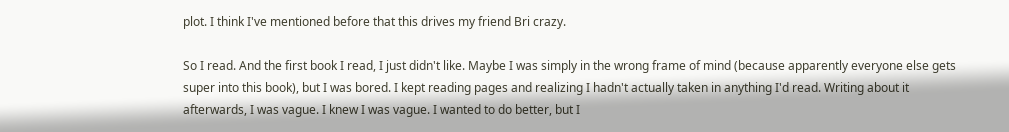plot. I think I've mentioned before that this drives my friend Bri crazy.

So I read. And the first book I read, I just didn't like. Maybe I was simply in the wrong frame of mind (because apparently everyone else gets super into this book), but I was bored. I kept reading pages and realizing I hadn't actually taken in anything I'd read. Writing about it afterwards, I was vague. I knew I was vague. I wanted to do better, but I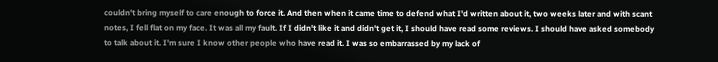couldn't bring myself to care enough to force it. And then when it came time to defend what I'd written about it, two weeks later and with scant notes, I fell flat on my face. It was all my fault. If I didn't like it and didn't get it, I should have read some reviews. I should have asked somebody to talk about it. I'm sure I know other people who have read it. I was so embarrassed by my lack of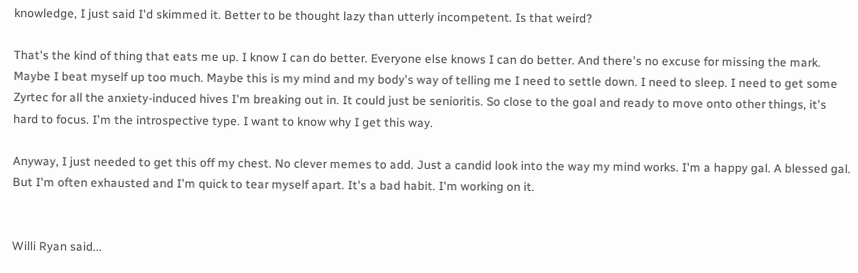knowledge, I just said I'd skimmed it. Better to be thought lazy than utterly incompetent. Is that weird?

That's the kind of thing that eats me up. I know I can do better. Everyone else knows I can do better. And there's no excuse for missing the mark. Maybe I beat myself up too much. Maybe this is my mind and my body's way of telling me I need to settle down. I need to sleep. I need to get some Zyrtec for all the anxiety-induced hives I'm breaking out in. It could just be senioritis. So close to the goal and ready to move onto other things, it's hard to focus. I'm the introspective type. I want to know why I get this way.

Anyway, I just needed to get this off my chest. No clever memes to add. Just a candid look into the way my mind works. I'm a happy gal. A blessed gal. But I'm often exhausted and I'm quick to tear myself apart. It's a bad habit. I'm working on it.


Willi Ryan said...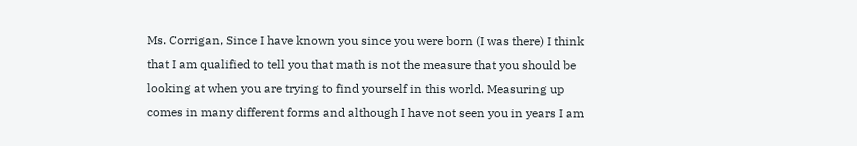Ms. Corrigan, Since I have known you since you were born (I was there) I think that I am qualified to tell you that math is not the measure that you should be looking at when you are trying to find yourself in this world. Measuring up comes in many different forms and although I have not seen you in years I am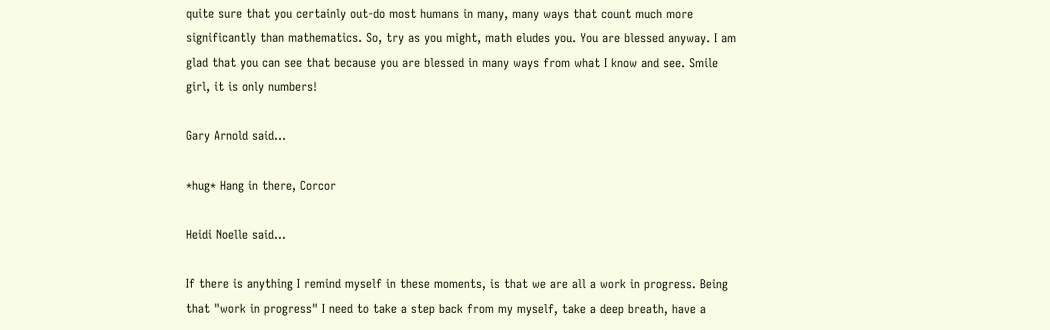quite sure that you certainly out-do most humans in many, many ways that count much more significantly than mathematics. So, try as you might, math eludes you. You are blessed anyway. I am glad that you can see that because you are blessed in many ways from what I know and see. Smile girl, it is only numbers!

Gary Arnold said...

*hug* Hang in there, Corcor

Heidi Noelle said...

If there is anything I remind myself in these moments, is that we are all a work in progress. Being that "work in progress" I need to take a step back from my myself, take a deep breath, have a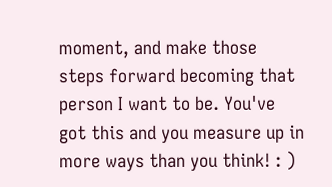moment, and make those steps forward becoming that person I want to be. You've got this and you measure up in more ways than you think! : )